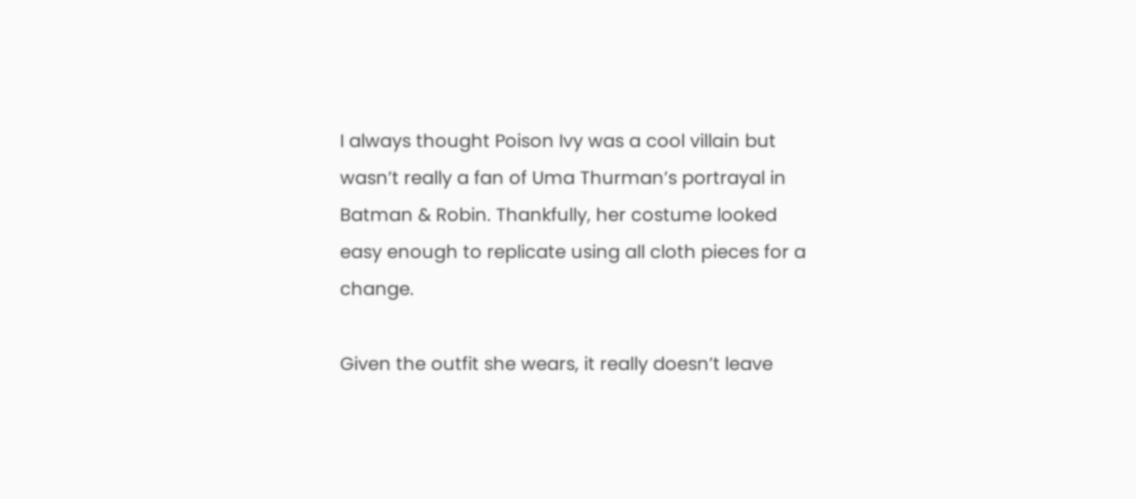I always thought Poison Ivy was a cool villain but wasn’t really a fan of Uma Thurman’s portrayal in Batman & Robin. Thankfully, her costume looked easy enough to replicate using all cloth pieces for a change.

Given the outfit she wears, it really doesn’t leave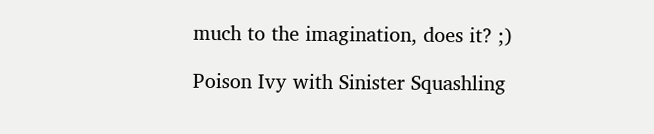much to the imagination, does it? ;)

Poison Ivy with Sinister Squashling